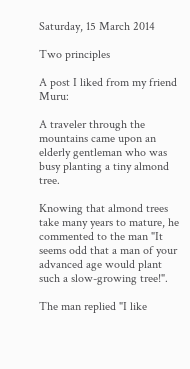Saturday, 15 March 2014

Two principles

A post I liked from my friend Muru:

A traveler through the mountains came upon an elderly gentleman who was busy planting a tiny almond tree.

Knowing that almond trees take many years to mature, he commented to the man "It seems odd that a man of your advanced age would plant such a slow-growing tree!".

The man replied "I like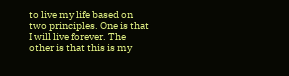to live my life based on two principles. One is that I will live forever. The other is that this is my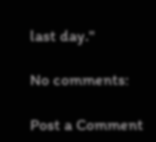last day."

No comments:

Post a Comment